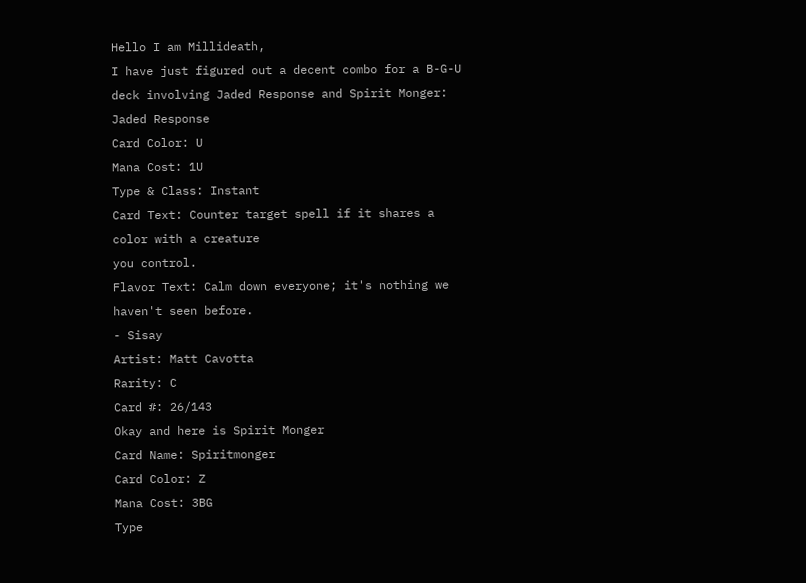Hello I am Millideath,
I have just figured out a decent combo for a B-G-U deck involving Jaded Response and Spirit Monger:
Jaded Response
Card Color: U
Mana Cost: 1U
Type & Class: Instant
Card Text: Counter target spell if it shares a color with a creature
you control.
Flavor Text: Calm down everyone; it's nothing we haven't seen before.
- Sisay
Artist: Matt Cavotta
Rarity: C
Card #: 26/143
Okay and here is Spirit Monger
Card Name: Spiritmonger
Card Color: Z
Mana Cost: 3BG
Type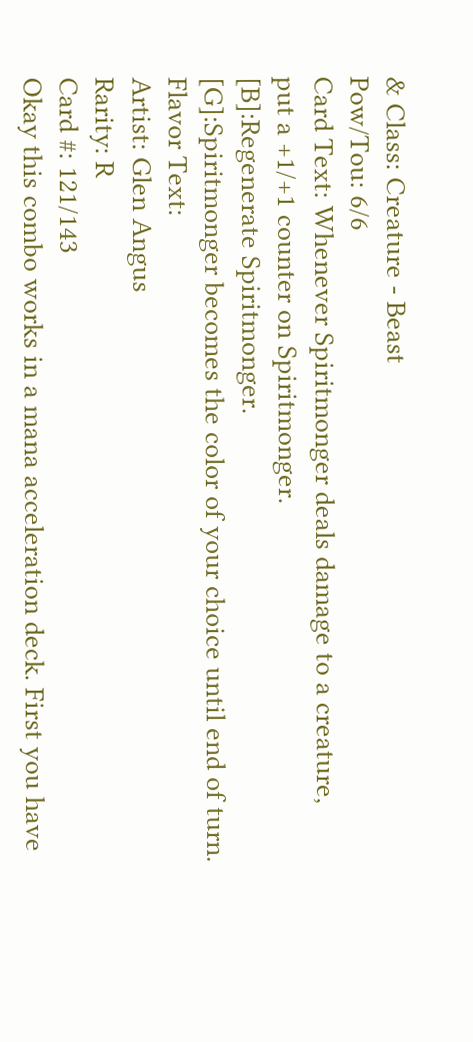& Class: Creature - Beast
Pow/Tou: 6/6
Card Text: Whenever Spiritmonger deals damage to a creature,
put a +1/+1 counter on Spiritmonger.
[B]:Regenerate Spiritmonger.
[G]:Spiritmonger becomes the color of your choice until end of turn.
Flavor Text:
Artist: Glen Angus
Rarity: R
Card #: 121/143
Okay this combo works in a mana acceleration deck. First you have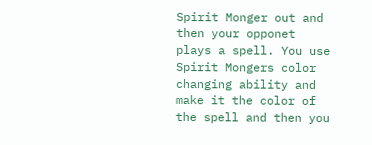Spirit Monger out and then your opponet plays a spell. You use Spirit Mongers color changing ability and make it the color of the spell and then you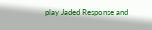play Jaded Response and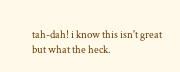tah-dah! i know this isn't great but what the heck.